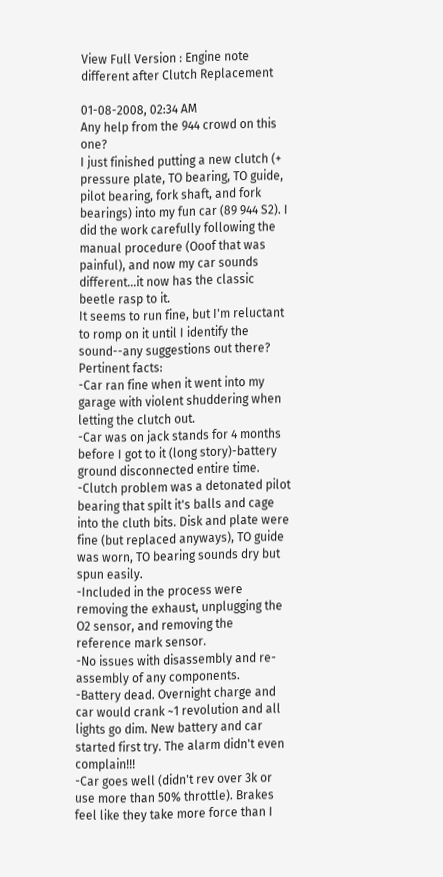View Full Version : Engine note different after Clutch Replacement

01-08-2008, 02:34 AM
Any help from the 944 crowd on this one?
I just finished putting a new clutch (+ pressure plate, TO bearing, TO guide, pilot bearing, fork shaft, and fork bearings) into my fun car (89 944 S2). I did the work carefully following the manual procedure (Ooof that was painful), and now my car sounds different...it now has the classic beetle rasp to it.
It seems to run fine, but I'm reluctant to romp on it until I identify the sound--any suggestions out there?
Pertinent facts:
-Car ran fine when it went into my garage with violent shuddering when letting the clutch out.
-Car was on jack stands for 4 months before I got to it (long story)-battery ground disconnected entire time.
-Clutch problem was a detonated pilot bearing that spilt it's balls and cage into the cluth bits. Disk and plate were fine (but replaced anyways), TO guide was worn, TO bearing sounds dry but spun easily.
-Included in the process were removing the exhaust, unplugging the O2 sensor, and removing the reference mark sensor.
-No issues with disassembly and re-assembly of any components.
-Battery dead. Overnight charge and car would crank ~1 revolution and all lights go dim. New battery and car started first try. The alarm didn't even complain!!!
-Car goes well (didn't rev over 3k or use more than 50% throttle). Brakes feel like they take more force than I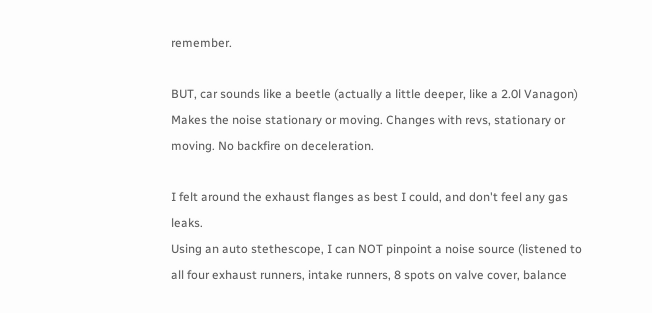remember.

BUT, car sounds like a beetle (actually a little deeper, like a 2.0l Vanagon)
Makes the noise stationary or moving. Changes with revs, stationary or moving. No backfire on deceleration.

I felt around the exhaust flanges as best I could, and don't feel any gas leaks.
Using an auto stethescope, I can NOT pinpoint a noise source (listened to all four exhaust runners, intake runners, 8 spots on valve cover, balance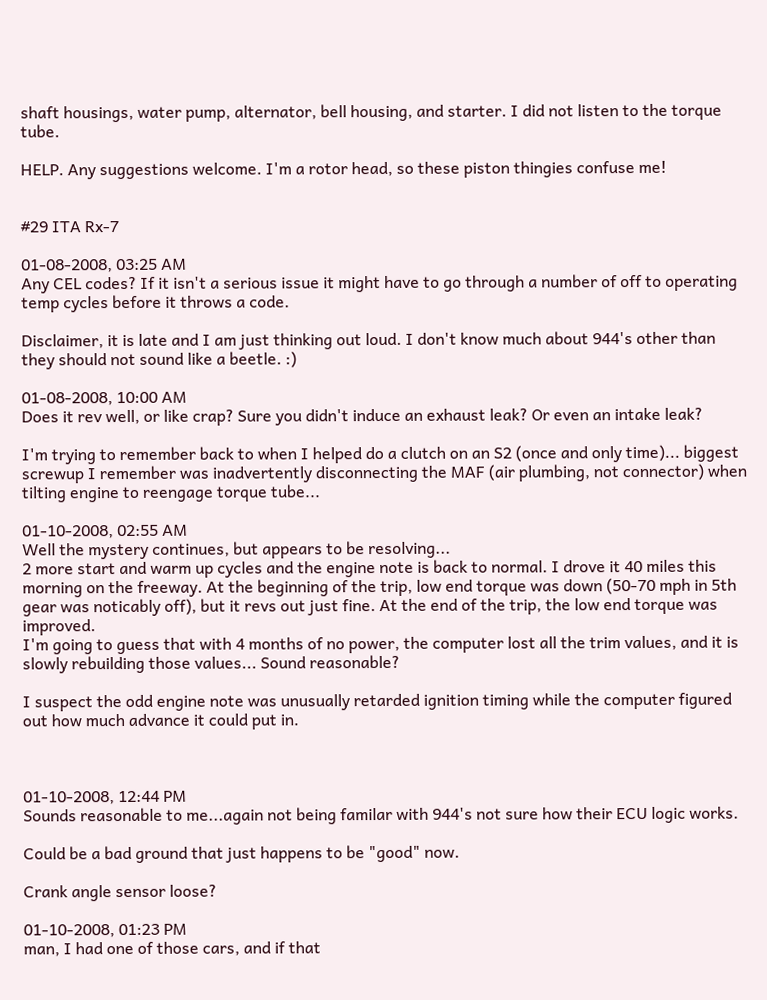shaft housings, water pump, alternator, bell housing, and starter. I did not listen to the torque tube.

HELP. Any suggestions welcome. I'm a rotor head, so these piston thingies confuse me!


#29 ITA Rx-7

01-08-2008, 03:25 AM
Any CEL codes? If it isn't a serious issue it might have to go through a number of off to operating temp cycles before it throws a code.

Disclaimer, it is late and I am just thinking out loud. I don't know much about 944's other than they should not sound like a beetle. :)

01-08-2008, 10:00 AM
Does it rev well, or like crap? Sure you didn't induce an exhaust leak? Or even an intake leak?

I'm trying to remember back to when I helped do a clutch on an S2 (once and only time)... biggest screwup I remember was inadvertently disconnecting the MAF (air plumbing, not connector) when tilting engine to reengage torque tube...

01-10-2008, 02:55 AM
Well the mystery continues, but appears to be resolving...
2 more start and warm up cycles and the engine note is back to normal. I drove it 40 miles this morning on the freeway. At the beginning of the trip, low end torque was down (50-70 mph in 5th gear was noticably off), but it revs out just fine. At the end of the trip, the low end torque was improved.
I'm going to guess that with 4 months of no power, the computer lost all the trim values, and it is slowly rebuilding those values... Sound reasonable?

I suspect the odd engine note was unusually retarded ignition timing while the computer figured out how much advance it could put in.



01-10-2008, 12:44 PM
Sounds reasonable to me...again not being familar with 944's not sure how their ECU logic works.

Could be a bad ground that just happens to be "good" now.

Crank angle sensor loose?

01-10-2008, 01:23 PM
man, I had one of those cars, and if that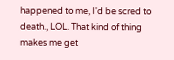happened to me, I'd be scred to death., LOL. That kind of thing makes me get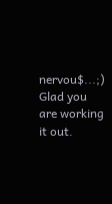nervou$...;) Glad you are working it out.